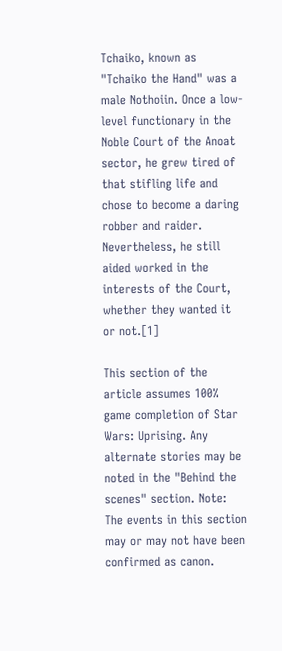Tchaiko, known as "Tchaiko the Hand" was a male Nothoiin. Once a low-level functionary in the Noble Court of the Anoat sector, he grew tired of that stifling life and chose to become a daring robber and raider. Nevertheless, he still aided worked in the interests of the Court, whether they wanted it or not.[1]

This section of the article assumes 100% game completion of Star Wars: Uprising. Any alternate stories may be noted in the "Behind the scenes" section. Note: The events in this section may or may not have been confirmed as canon.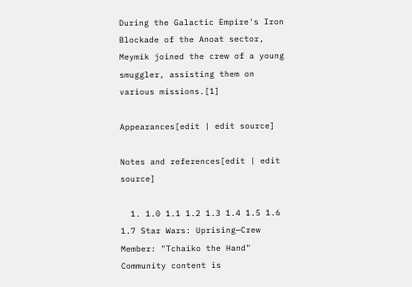During the Galactic Empire's Iron Blockade of the Anoat sector, Meymik joined the crew of a young smuggler, assisting them on various missions.[1]

Appearances[edit | edit source]

Notes and references[edit | edit source]

  1. 1.0 1.1 1.2 1.3 1.4 1.5 1.6 1.7 Star Wars: Uprising—Crew Member: "Tchaiko the Hand"
Community content is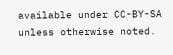available under CC-BY-SA unless otherwise noted.